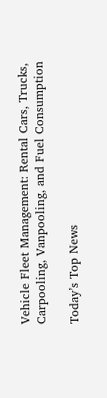Vehicle Fleet Management: Rental Cars, Trucks, Carpooling, Vanpooling, and Fuel Consumption

Today’s Top News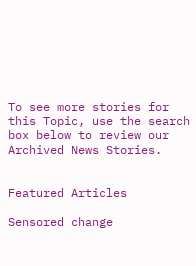To see more stories for this Topic, use the search box below to review our Archived News Stories.


Featured Articles

Sensored change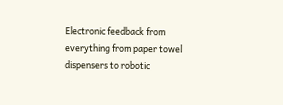Electronic feedback from everything from paper towel dispensers to robotic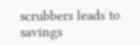scrubbers leads to savings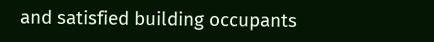and satisfied building occupants